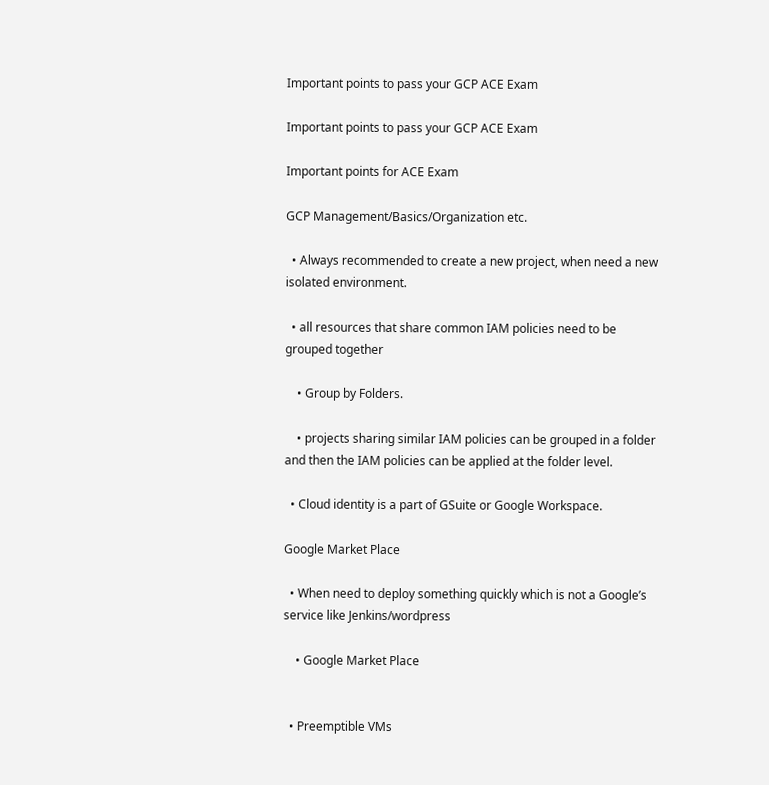Important points to pass your GCP ACE Exam

Important points to pass your GCP ACE Exam

Important points for ACE Exam

GCP Management/Basics/Organization etc.

  • Always recommended to create a new project, when need a new isolated environment.

  • all resources that share common IAM policies need to be grouped together

    • Group by Folders.

    • projects sharing similar IAM policies can be grouped in a folder and then the IAM policies can be applied at the folder level.

  • Cloud identity is a part of GSuite or Google Workspace.

Google Market Place

  • When need to deploy something quickly which is not a Google’s service like Jenkins/wordpress

    • Google Market Place


  • Preemptible VMs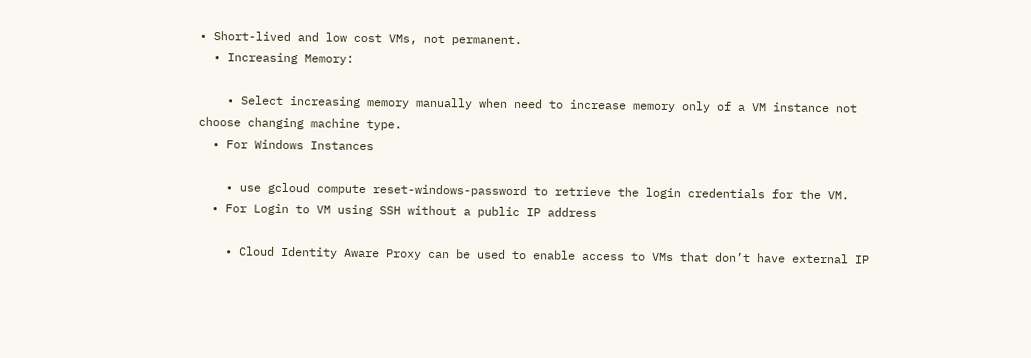• Short-lived and low cost VMs, not permanent.
  • Increasing Memory:

    • Select increasing memory manually when need to increase memory only of a VM instance not choose changing machine type.
  • For Windows Instances

    • use gcloud compute reset-windows-password to retrieve the login credentials for the VM.
  • For Login to VM using SSH without a public IP address

    • Cloud Identity Aware Proxy can be used to enable access to VMs that don’t have external IP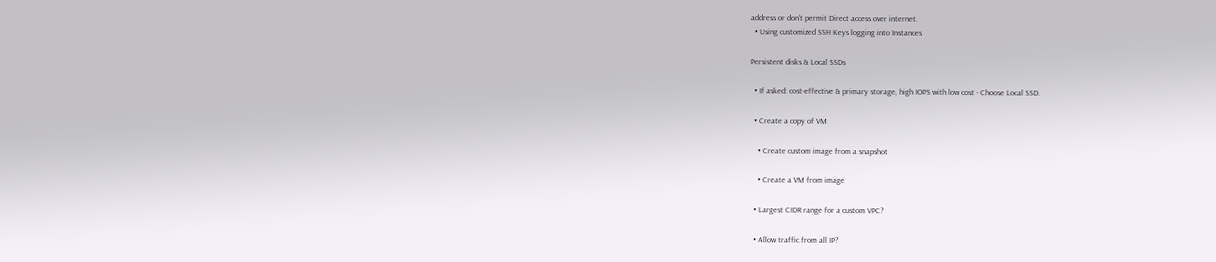address or don’t permit Direct access over internet.
  • Using customized SSH Keys logging into Instances

Persistent disks & Local SSDs

  • If asked: cost-effective & primary storage, high IOPS with low cost - Choose Local SSD.

  • Create a copy of VM

    • Create custom image from a snapshot

    • Create a VM from image

  • Largest CIDR range for a custom VPC?

  • Allow traffic from all IP?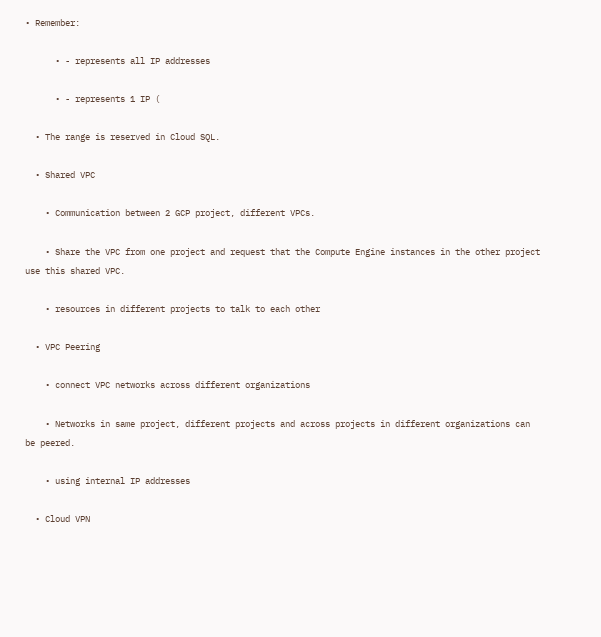• Remember:

      • - represents all IP addresses

      • - represents 1 IP (

  • The range is reserved in Cloud SQL.

  • Shared VPC

    • Communication between 2 GCP project, different VPCs.

    • Share the VPC from one project and request that the Compute Engine instances in the other project use this shared VPC.

    • resources in different projects to talk to each other

  • VPC Peering

    • connect VPC networks across different organizations

    • Networks in same project, different projects and across projects in different organizations can be peered.

    • using internal IP addresses

  • Cloud VPN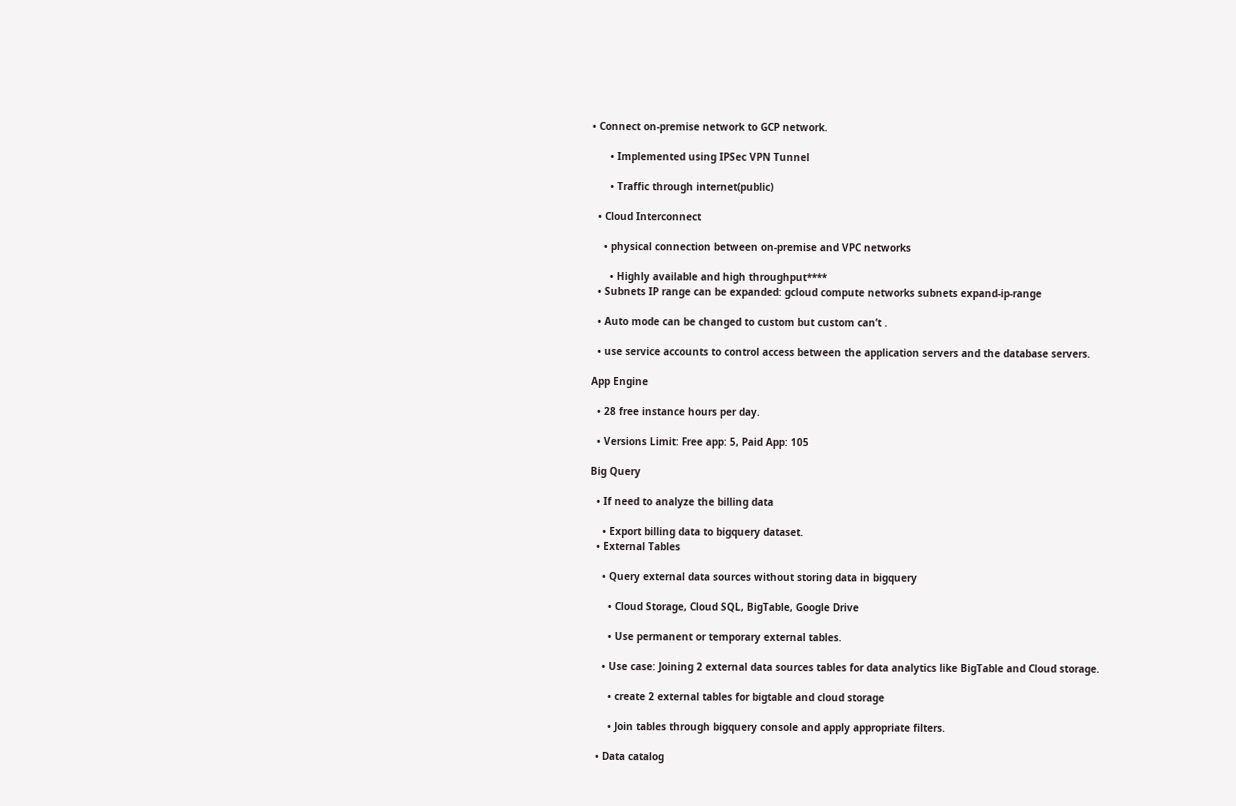• Connect on-premise network to GCP network.

      • Implemented using IPSec VPN Tunnel

      • Traffic through internet(public)

  • Cloud Interconnect

    • physical connection between on-premise and VPC networks

      • Highly available and high throughput****
  • Subnets IP range can be expanded: gcloud compute networks subnets expand-ip-range

  • Auto mode can be changed to custom but custom can’t .

  • use service accounts to control access between the application servers and the database servers.

App Engine

  • 28 free instance hours per day.

  • Versions Limit: Free app: 5, Paid App: 105

Big Query

  • If need to analyze the billing data

    • Export billing data to bigquery dataset.
  • External Tables

    • Query external data sources without storing data in bigquery

      • Cloud Storage, Cloud SQL, BigTable, Google Drive

      • Use permanent or temporary external tables.

    • Use case: Joining 2 external data sources tables for data analytics like BigTable and Cloud storage.

      • create 2 external tables for bigtable and cloud storage

      • Join tables through bigquery console and apply appropriate filters.

  • Data catalog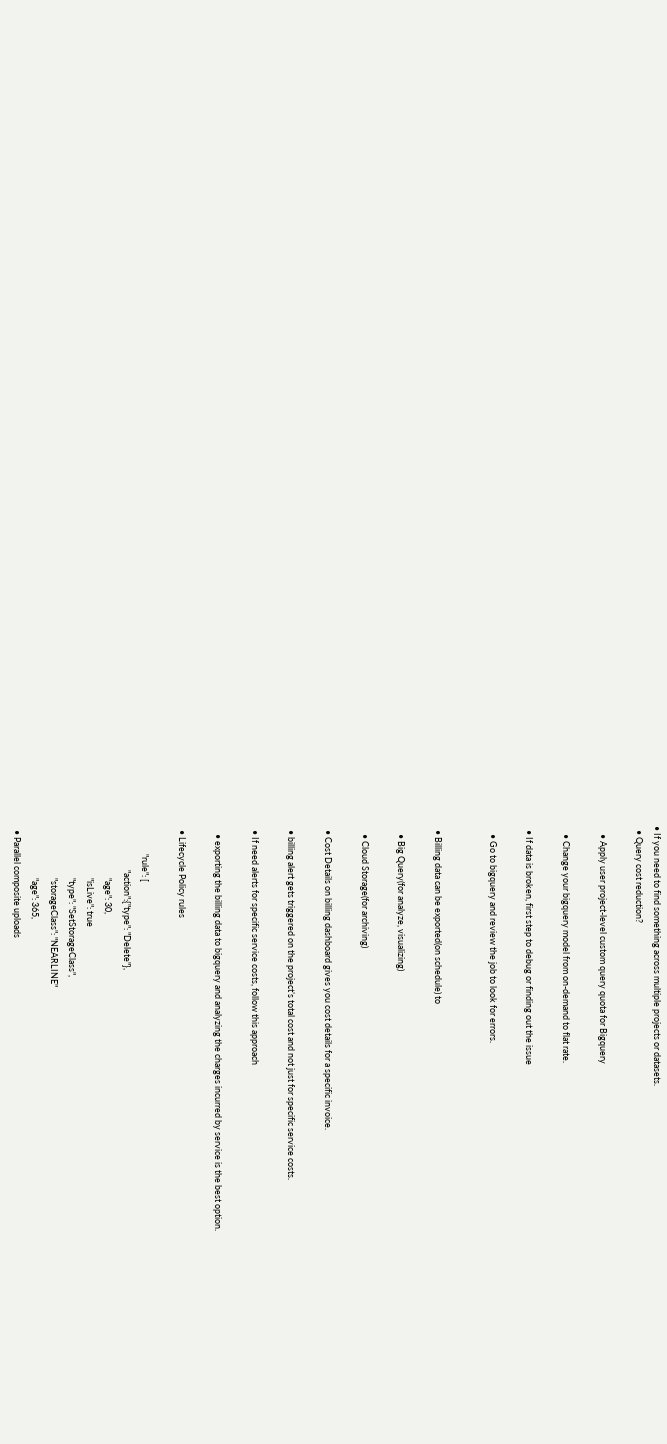• If you need to find something across multiple projects or datasets.
  • Query cost reduction?

    • Apply user project-level custom query quota for Bigquery

    • Change your bigquery model from on-demand to flat rate.

  • If data is broken, first step to debug or finding out the issue

    • Go to bigquery and review the job to look for errors.


  • Billing data can be exported(on schedule) to

    • Big Query(for analyze, visualizing)

    • Cloud Storage(for archiving)

  • Cost Details on billing dashboard gives you cost details for a specific invoice.

  • billing alert gets triggered on the project’s total cost and not just for specific service costs.

  • If need alerts for specific service costs, follow this approach

    • exporting the billing data to bigquery and analyzing the charges incurred by service is the best option.

  • Lifecycle Policy rules

              "rule": [
                      "action":{"type": "Delete"},
                          "age": 30,
                          "isLive": true
                          "type": "SetStorageClass",
                          "storageClass": "NEARLINE"
                          "age": 365,
  • Parallel composite uploads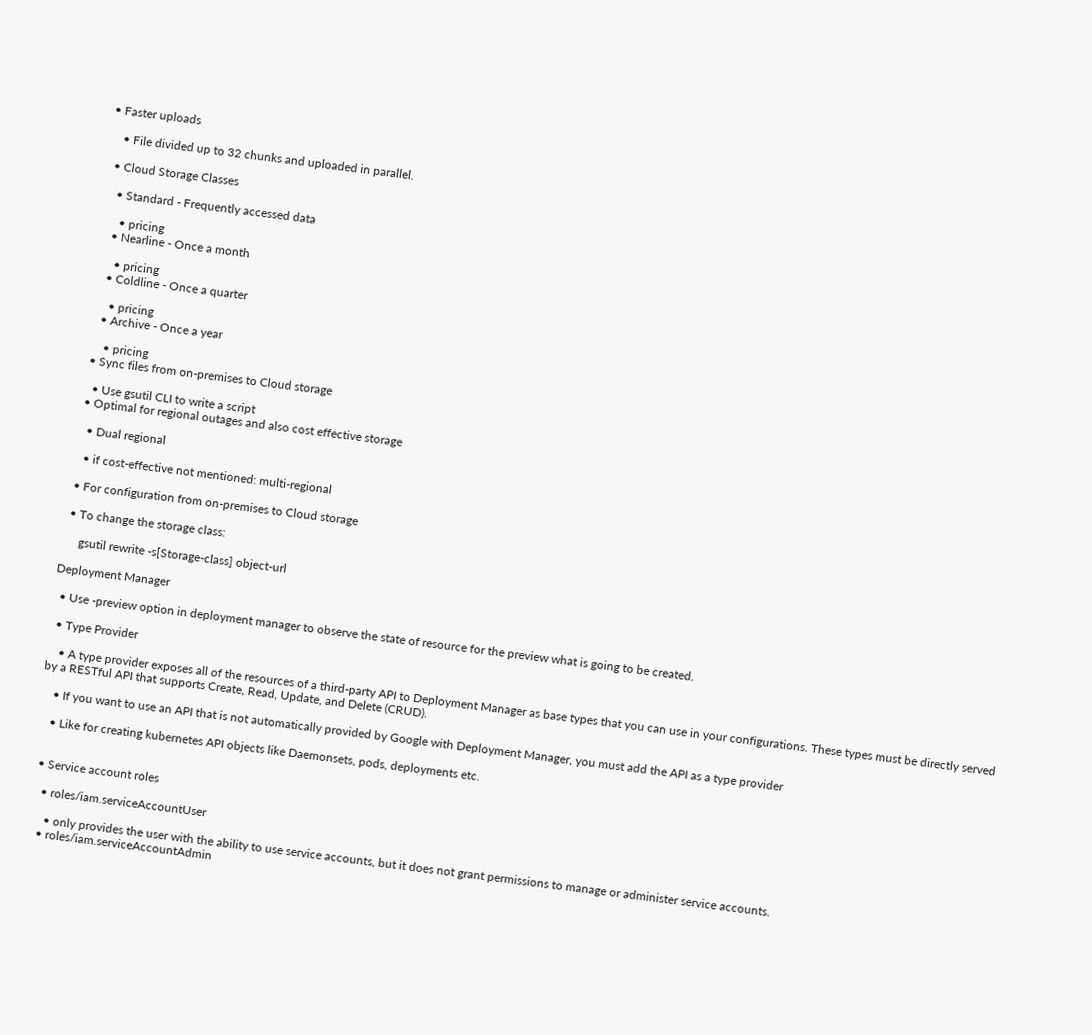• Faster uploads

    • File divided up to 32 chunks and uploaded in parallel.

  • Cloud Storage Classes

    • Standard - Frequently accessed data

      • pricing
    • Nearline - Once a month

      • pricing
    • Coldline - Once a quarter

      • pricing
    • Archive - Once a year

      • pricing
  • Sync files from on-premises to Cloud storage

    • Use gsutil CLI to write a script
  • Optimal for regional outages and also cost effective storage

    • Dual regional

    • if cost-effective not mentioned: multi-regional

  • For configuration from on-premises to Cloud storage

  • To change the storage class:

      gsutil rewrite -s[Storage-class] object-url

Deployment Manager

  • Use -preview option in deployment manager to observe the state of resource for the preview what is going to be created.

  • Type Provider

    • A type provider exposes all of the resources of a third-party API to Deployment Manager as base types that you can use in your configurations. These types must be directly served by a RESTful API that supports Create, Read, Update, and Delete (CRUD).

    • If you want to use an API that is not automatically provided by Google with Deployment Manager, you must add the API as a type provider

    • Like for creating kubernetes API objects like Daemonsets, pods, deployments etc.


  • Service account roles

    • roles/iam.serviceAccountUser

      • only provides the user with the ability to use service accounts, but it does not grant permissions to manage or administer service accounts.
    • roles/iam.serviceAccountAdmin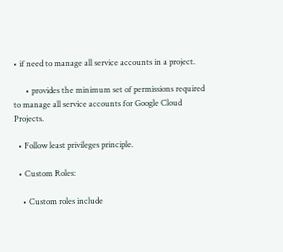• if need to manage all service accounts in a project.

      • provides the minimum set of permissions required to manage all service accounts for Google Cloud Projects.

  • Follow least privileges principle.

  • Custom Roles:

    • Custom roles include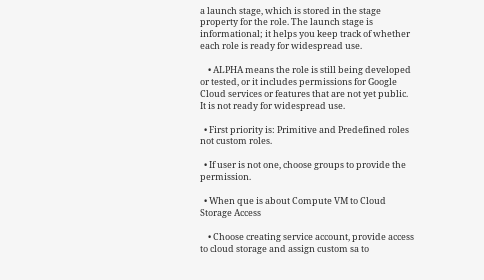a launch stage, which is stored in the stage property for the role. The launch stage is informational; it helps you keep track of whether each role is ready for widespread use.

    • ALPHA means the role is still being developed or tested, or it includes permissions for Google Cloud services or features that are not yet public. It is not ready for widespread use.

  • First priority is: Primitive and Predefined roles not custom roles.

  • If user is not one, choose groups to provide the permission.

  • When que is about Compute VM to Cloud Storage Access

    • Choose creating service account, provide access to cloud storage and assign custom sa to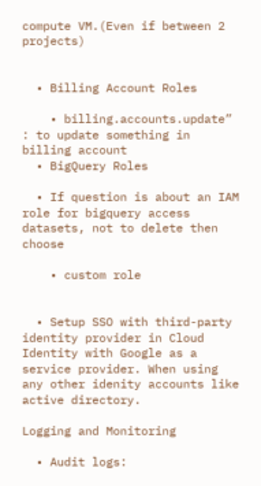compute VM.(Even if between 2 projects)


  • Billing Account Roles

    • billing.accounts.update” : to update something in billing account
  • BigQuery Roles

  • If question is about an IAM role for bigquery access datasets, not to delete then choose

    • custom role


  • Setup SSO with third-party identity provider in Cloud Identity with Google as a service provider. When using any other idenity accounts like active directory.

Logging and Monitoring

  • Audit logs: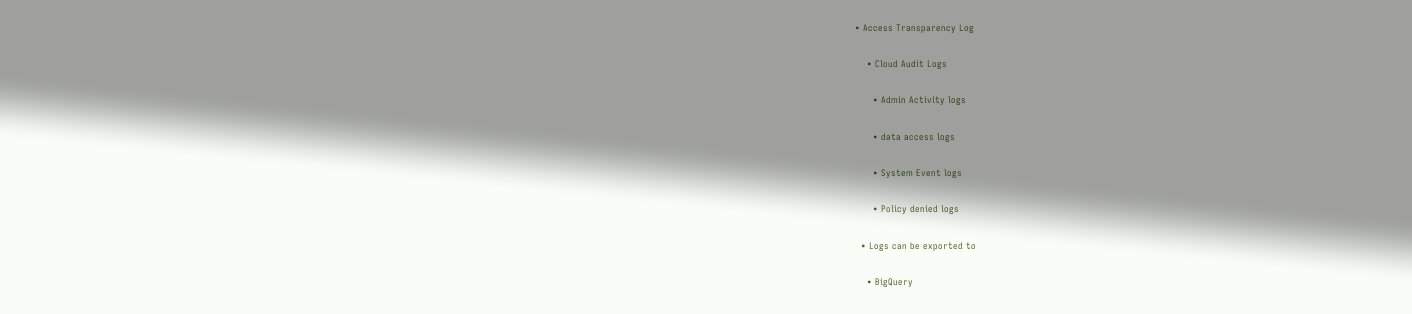• Access Transparency Log

    • Cloud Audit Logs

      • Admin Activity logs

      • data access logs

      • System Event logs

      • Policy denied logs

  • Logs can be exported to

    • BigQuery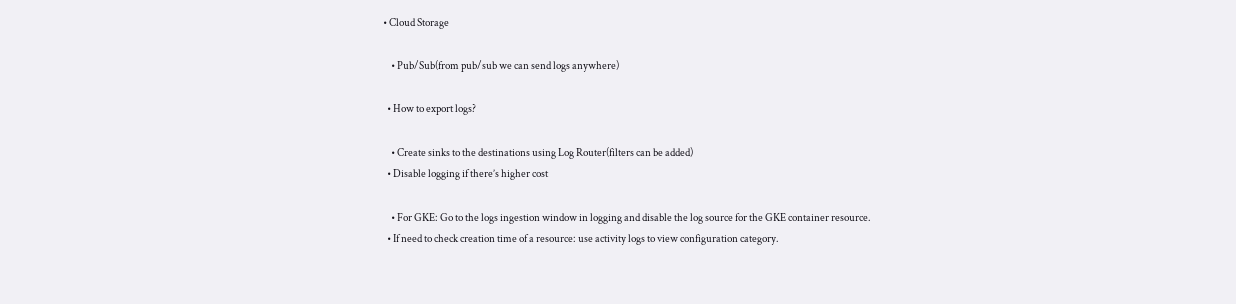• Cloud Storage

    • Pub/Sub(from pub/sub we can send logs anywhere)

  • How to export logs?

    • Create sinks to the destinations using Log Router(filters can be added)
  • Disable logging if there’s higher cost

    • For GKE: Go to the logs ingestion window in logging and disable the log source for the GKE container resource.
  • If need to check creation time of a resource: use activity logs to view configuration category.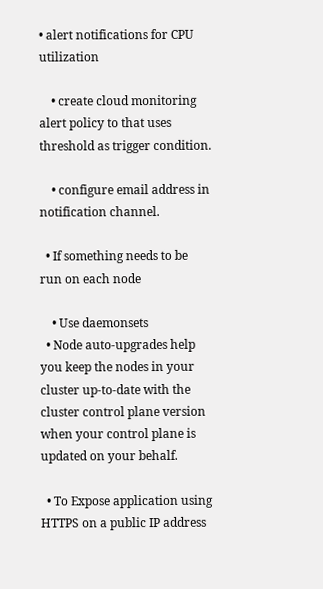• alert notifications for CPU utilization

    • create cloud monitoring alert policy to that uses threshold as trigger condition.

    • configure email address in notification channel.

  • If something needs to be run on each node

    • Use daemonsets
  • Node auto-upgrades help you keep the nodes in your cluster up-to-date with the cluster control plane version when your control plane is updated on your behalf.

  • To Expose application using HTTPS on a public IP address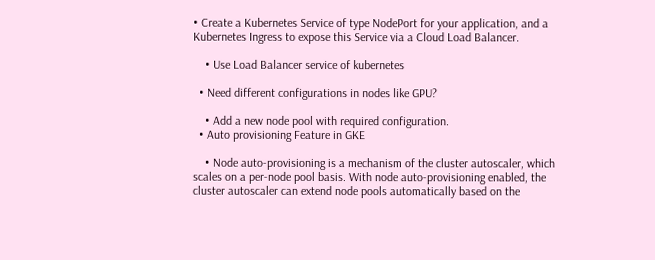• Create a Kubernetes Service of type NodePort for your application, and a Kubernetes Ingress to expose this Service via a Cloud Load Balancer.

    • Use Load Balancer service of kubernetes

  • Need different configurations in nodes like GPU?

    • Add a new node pool with required configuration.
  • Auto provisioning Feature in GKE

    • Node auto-provisioning is a mechanism of the cluster autoscaler, which scales on a per-node pool basis. With node auto-provisioning enabled, the cluster autoscaler can extend node pools automatically based on the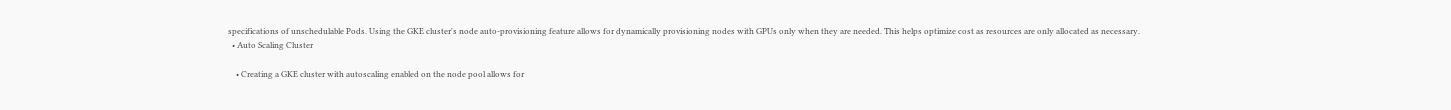specifications of unschedulable Pods. Using the GKE cluster's node auto-provisioning feature allows for dynamically provisioning nodes with GPUs only when they are needed. This helps optimize cost as resources are only allocated as necessary.
  • Auto Scaling Cluster

    • Creating a GKE cluster with autoscaling enabled on the node pool allows for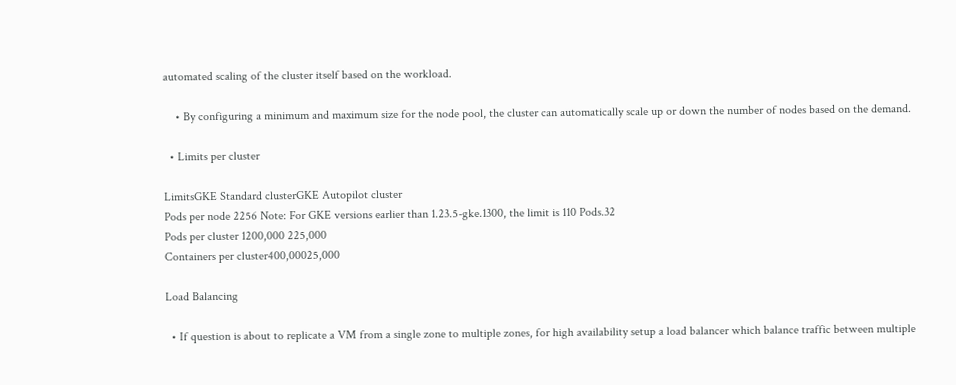automated scaling of the cluster itself based on the workload.

    • By configuring a minimum and maximum size for the node pool, the cluster can automatically scale up or down the number of nodes based on the demand.

  • Limits per cluster

LimitsGKE Standard clusterGKE Autopilot cluster
Pods per node 2256 Note: For GKE versions earlier than 1.23.5-gke.1300, the limit is 110 Pods.32
Pods per cluster 1200,000 225,000
Containers per cluster400,00025,000

Load Balancing

  • If question is about to replicate a VM from a single zone to multiple zones, for high availability setup a load balancer which balance traffic between multiple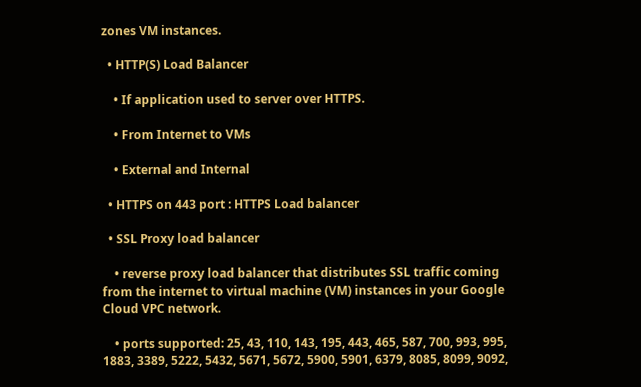zones VM instances.

  • HTTP(S) Load Balancer

    • If application used to server over HTTPS.

    • From Internet to VMs

    • External and Internal

  • HTTPS on 443 port : HTTPS Load balancer

  • SSL Proxy load balancer

    • reverse proxy load balancer that distributes SSL traffic coming from the internet to virtual machine (VM) instances in your Google Cloud VPC network.

    • ports supported: 25, 43, 110, 143, 195, 443, 465, 587, 700, 993, 995, 1883, 3389, 5222, 5432, 5671, 5672, 5900, 5901, 6379, 8085, 8099, 9092,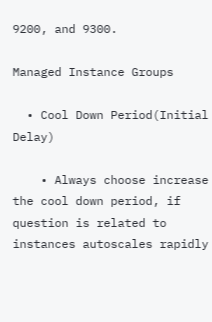9200, and 9300.

Managed Instance Groups

  • Cool Down Period(Initial Delay)

    • Always choose increase the cool down period, if question is related to instances autoscales rapidly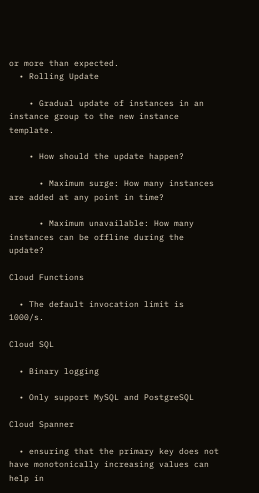or more than expected.
  • Rolling Update

    • Gradual update of instances in an instance group to the new instance template.

    • How should the update happen?

      • Maximum surge: How many instances are added at any point in time?

      • Maximum unavailable: How many instances can be offline during the update?

Cloud Functions

  • The default invocation limit is 1000/s.

Cloud SQL

  • Binary logging

  • Only support MySQL and PostgreSQL

Cloud Spanner

  • ensuring that the primary key does not have monotonically increasing values can help in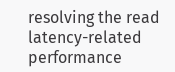resolving the read latency-related performance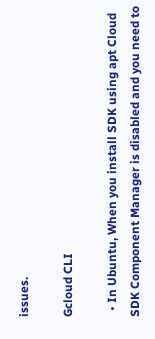issues.

Gcloud CLI

  • In Ubuntu, When you install SDK using apt Cloud SDK Component Manager is disabled and you need to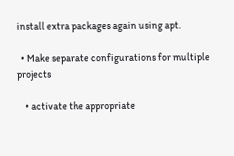install extra packages again using apt.

  • Make separate configurations for multiple projects

    • activate the appropriate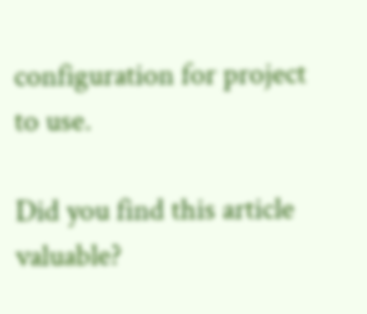configuration for project to use.

Did you find this article valuable?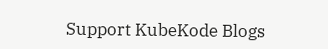Support KubeKode Blogs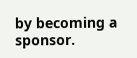by becoming a sponsor.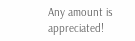Any amount is appreciated!